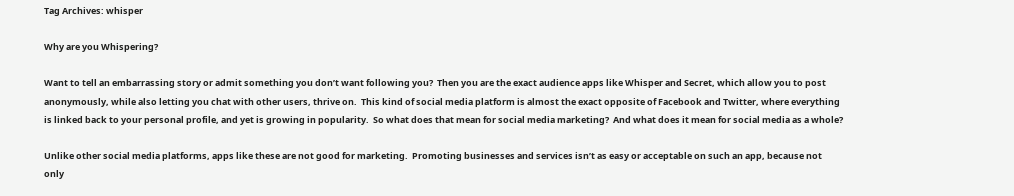Tag Archives: whisper

Why are you Whispering?

Want to tell an embarrassing story or admit something you don’t want following you?  Then you are the exact audience apps like Whisper and Secret, which allow you to post anonymously, while also letting you chat with other users, thrive on.  This kind of social media platform is almost the exact opposite of Facebook and Twitter, where everything is linked back to your personal profile, and yet is growing in popularity.  So what does that mean for social media marketing?  And what does it mean for social media as a whole?

Unlike other social media platforms, apps like these are not good for marketing.  Promoting businesses and services isn’t as easy or acceptable on such an app, because not only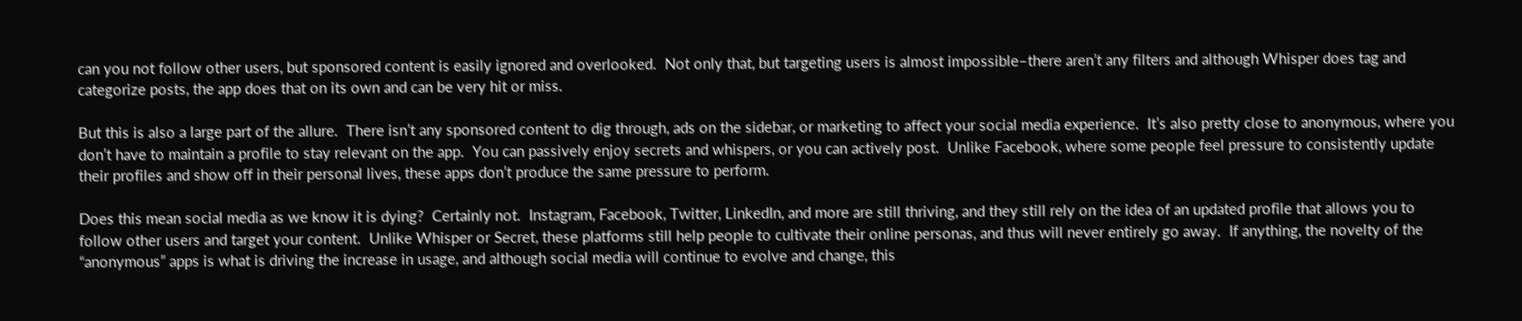can you not follow other users, but sponsored content is easily ignored and overlooked.  Not only that, but targeting users is almost impossible–there aren’t any filters and although Whisper does tag and categorize posts, the app does that on its own and can be very hit or miss.

But this is also a large part of the allure.  There isn’t any sponsored content to dig through, ads on the sidebar, or marketing to affect your social media experience.  It’s also pretty close to anonymous, where you don’t have to maintain a profile to stay relevant on the app.  You can passively enjoy secrets and whispers, or you can actively post.  Unlike Facebook, where some people feel pressure to consistently update their profiles and show off in their personal lives, these apps don’t produce the same pressure to perform.

Does this mean social media as we know it is dying?  Certainly not.  Instagram, Facebook, Twitter, LinkedIn, and more are still thriving, and they still rely on the idea of an updated profile that allows you to follow other users and target your content.  Unlike Whisper or Secret, these platforms still help people to cultivate their online personas, and thus will never entirely go away.  If anything, the novelty of the “anonymous” apps is what is driving the increase in usage, and although social media will continue to evolve and change, this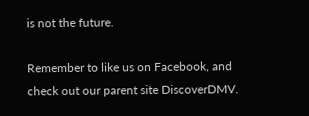is not the future.

Remember to like us on Facebook, and check out our parent site DiscoverDMV.